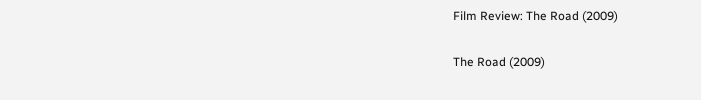Film Review: The Road (2009)

The Road (2009)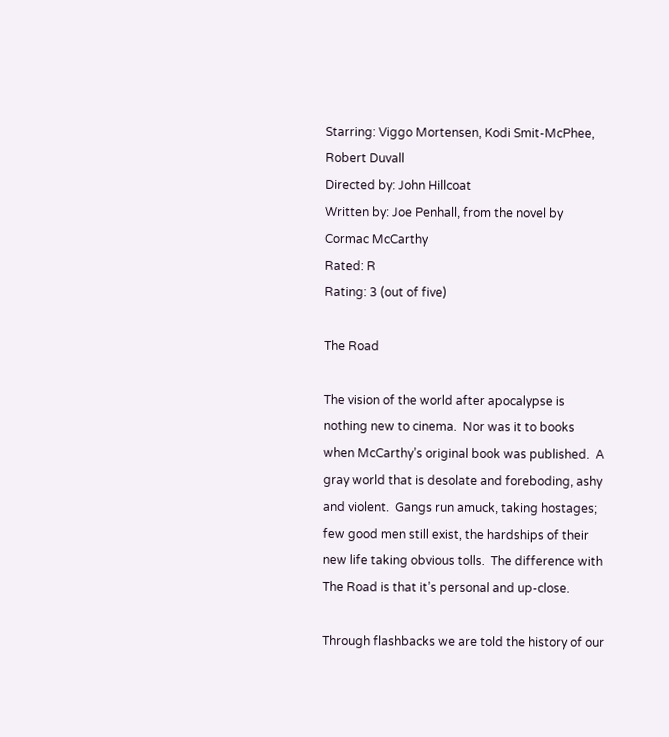Starring: Viggo Mortensen, Kodi Smit-McPhee, Robert Duvall
Directed by: John Hillcoat
Written by: Joe Penhall, from the novel by Cormac McCarthy
Rated: R
Rating: 3 (out of five)

The Road

The vision of the world after apocalypse is nothing new to cinema.  Nor was it to books when McCarthy’s original book was published.  A gray world that is desolate and foreboding, ashy and violent.  Gangs run amuck, taking hostages; few good men still exist, the hardships of their new life taking obvious tolls.  The difference with The Road is that it’s personal and up-close.

Through flashbacks we are told the history of our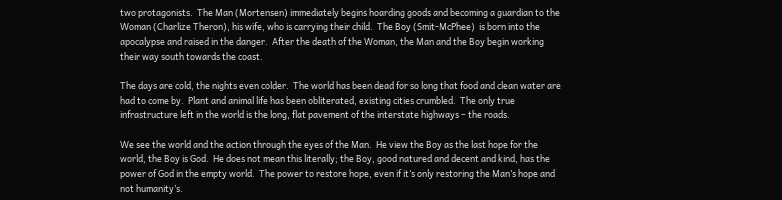two protagonists.  The Man (Mortensen) immediately begins hoarding goods and becoming a guardian to the Woman (Charlize Theron), his wife, who is carrying their child.  The Boy (Smit-McPhee)  is born into the apocalypse and raised in the danger.  After the death of the Woman, the Man and the Boy begin working their way south towards the coast.

The days are cold, the nights even colder.  The world has been dead for so long that food and clean water are had to come by.  Plant and animal life has been obliterated, existing cities crumbled.  The only true infrastructure left in the world is the long, flat pavement of the interstate highways – the roads.

We see the world and the action through the eyes of the Man.  He view the Boy as the last hope for the world, the Boy is God.  He does not mean this literally; the Boy, good natured and decent and kind, has the power of God in the empty world.  The power to restore hope, even if it’s only restoring the Man’s hope and not humanity’s.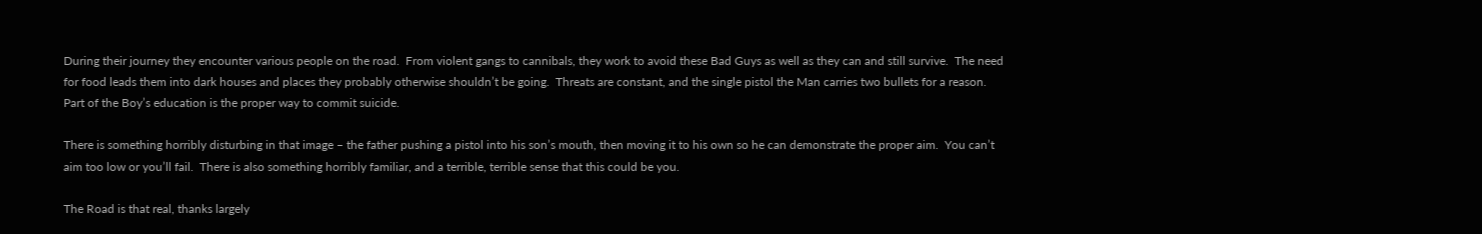During their journey they encounter various people on the road.  From violent gangs to cannibals, they work to avoid these Bad Guys as well as they can and still survive.  The need for food leads them into dark houses and places they probably otherwise shouldn’t be going.  Threats are constant, and the single pistol the Man carries two bullets for a reason.  Part of the Boy’s education is the proper way to commit suicide.

There is something horribly disturbing in that image – the father pushing a pistol into his son’s mouth, then moving it to his own so he can demonstrate the proper aim.  You can’t aim too low or you’ll fail.  There is also something horribly familiar, and a terrible, terrible sense that this could be you.

The Road is that real, thanks largely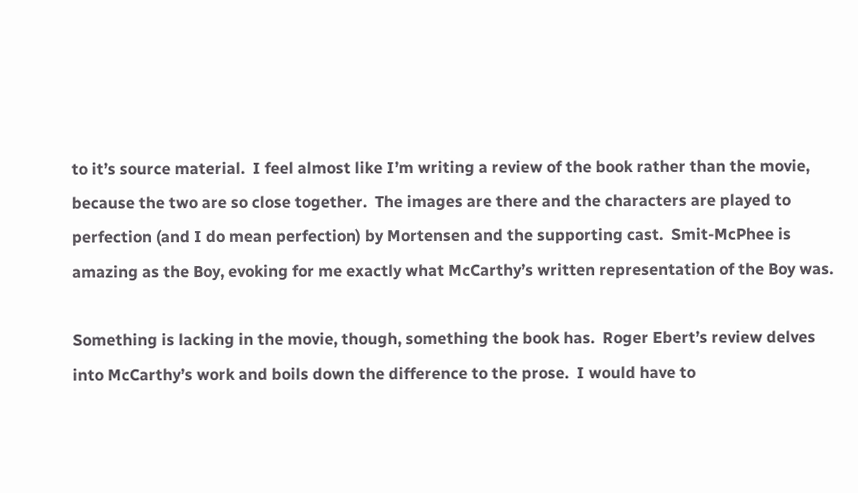to it’s source material.  I feel almost like I’m writing a review of the book rather than the movie, because the two are so close together.  The images are there and the characters are played to perfection (and I do mean perfection) by Mortensen and the supporting cast.  Smit-McPhee is amazing as the Boy, evoking for me exactly what McCarthy’s written representation of the Boy was.

Something is lacking in the movie, though, something the book has.  Roger Ebert’s review delves into McCarthy’s work and boils down the difference to the prose.  I would have to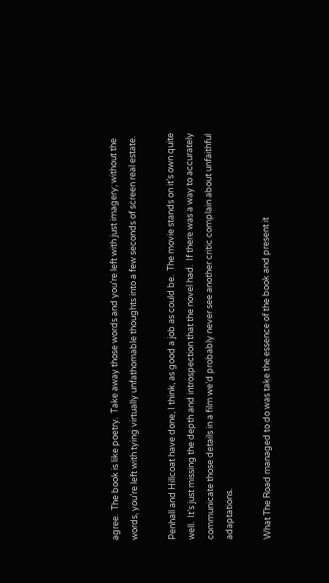agree.  The book is like poetry.  Take away those words and you’re left with just imagery; without the words, you’re left with tying virtually unfathomable thoughts into a few seconds of screen real estate.

Penhall and Hillcoat have done, I think, as good a job as could be.  The movie stands on it’s own quite well.  It’s just missing the depth and introspection that the novel had.  If there was a way to accurately communicate those details in a film we’d probably never see another critic complain about unfaithful adaptations.

What The Road managed to do was take the essence of the book and present it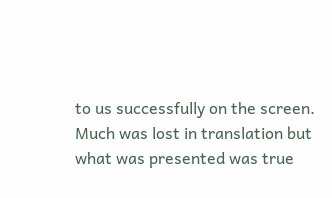to us successfully on the screen.  Much was lost in translation but what was presented was true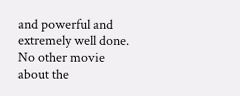and powerful and extremely well done.  No other movie about the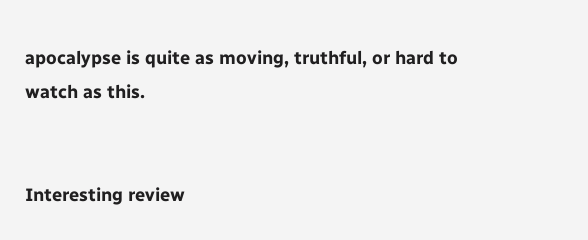apocalypse is quite as moving, truthful, or hard to watch as this.


Interesting review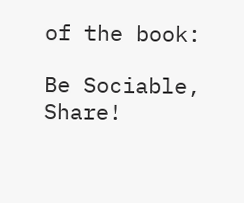of the book:

Be Sociable, Share!